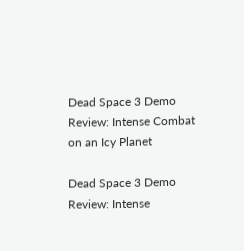Dead Space 3 Demo Review: Intense Combat on an Icy Planet

Dead Space 3 Demo Review: Intense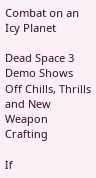Combat on an Icy Planet

Dead Space 3 Demo Shows Off Chills, Thrills and New Weapon Crafting

If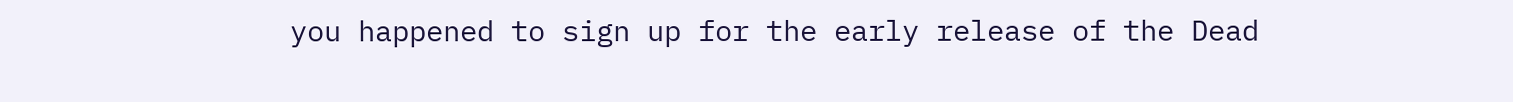you happened to sign up for the early release of the Dead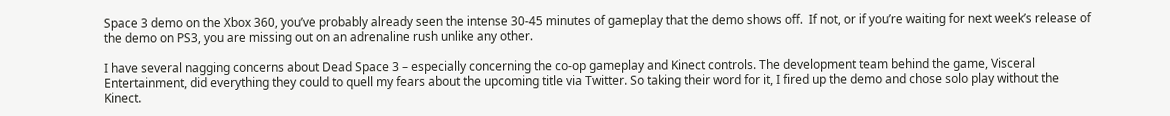Space 3 demo on the Xbox 360, you’ve probably already seen the intense 30-45 minutes of gameplay that the demo shows off.  If not, or if you’re waiting for next week’s release of the demo on PS3, you are missing out on an adrenaline rush unlike any other.

I have several nagging concerns about Dead Space 3 – especially concerning the co-op gameplay and Kinect controls. The development team behind the game, Visceral Entertainment, did everything they could to quell my fears about the upcoming title via Twitter. So taking their word for it, I fired up the demo and chose solo play without the Kinect.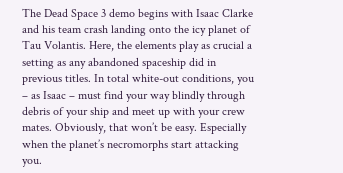The Dead Space 3 demo begins with Isaac Clarke and his team crash landing onto the icy planet of Tau Volantis. Here, the elements play as crucial a setting as any abandoned spaceship did in previous titles. In total white-out conditions, you – as Isaac – must find your way blindly through debris of your ship and meet up with your crew mates. Obviously, that won’t be easy. Especially when the planet’s necromorphs start attacking you.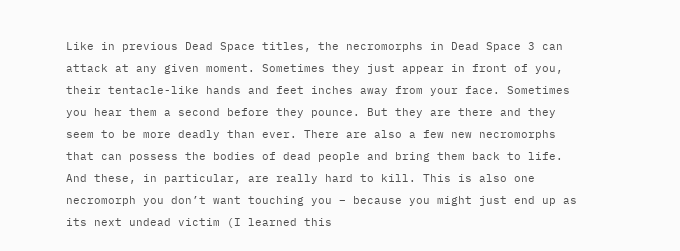Like in previous Dead Space titles, the necromorphs in Dead Space 3 can attack at any given moment. Sometimes they just appear in front of you, their tentacle-like hands and feet inches away from your face. Sometimes you hear them a second before they pounce. But they are there and they seem to be more deadly than ever. There are also a few new necromorphs that can possess the bodies of dead people and bring them back to life. And these, in particular, are really hard to kill. This is also one necromorph you don’t want touching you – because you might just end up as its next undead victim (I learned this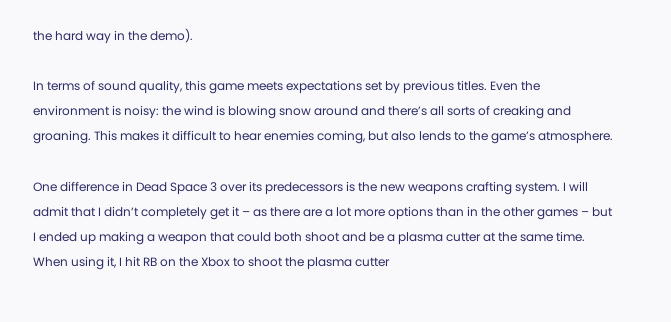the hard way in the demo).

In terms of sound quality, this game meets expectations set by previous titles. Even the environment is noisy: the wind is blowing snow around and there’s all sorts of creaking and groaning. This makes it difficult to hear enemies coming, but also lends to the game’s atmosphere.

One difference in Dead Space 3 over its predecessors is the new weapons crafting system. I will admit that I didn’t completely get it – as there are a lot more options than in the other games – but I ended up making a weapon that could both shoot and be a plasma cutter at the same time. When using it, I hit RB on the Xbox to shoot the plasma cutter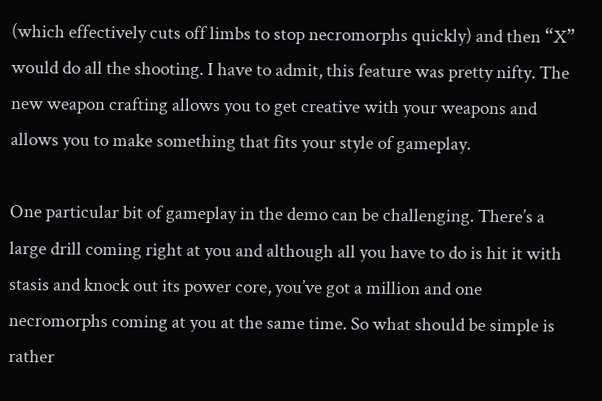(which effectively cuts off limbs to stop necromorphs quickly) and then “X” would do all the shooting. I have to admit, this feature was pretty nifty. The new weapon crafting allows you to get creative with your weapons and allows you to make something that fits your style of gameplay.

One particular bit of gameplay in the demo can be challenging. There’s a large drill coming right at you and although all you have to do is hit it with stasis and knock out its power core, you’ve got a million and one necromorphs coming at you at the same time. So what should be simple is rather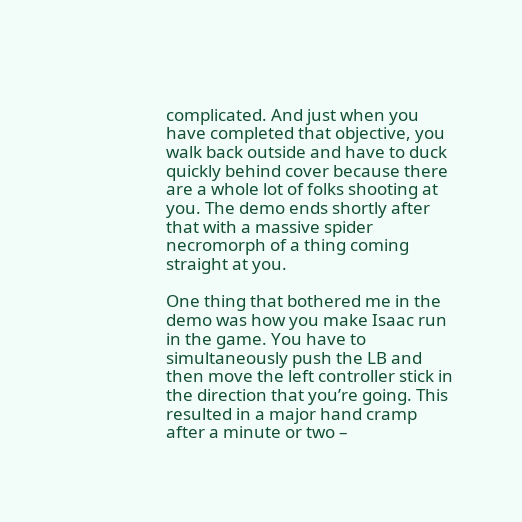complicated. And just when you have completed that objective, you walk back outside and have to duck quickly behind cover because there are a whole lot of folks shooting at you. The demo ends shortly after that with a massive spider necromorph of a thing coming straight at you.

One thing that bothered me in the demo was how you make Isaac run in the game. You have to simultaneously push the LB and then move the left controller stick in the direction that you’re going. This resulted in a major hand cramp after a minute or two –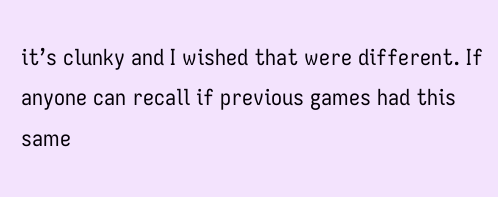it’s clunky and I wished that were different. If anyone can recall if previous games had this same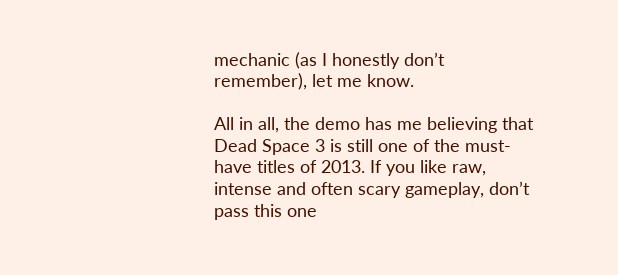mechanic (as I honestly don’t remember), let me know.

All in all, the demo has me believing that Dead Space 3 is still one of the must-have titles of 2013. If you like raw, intense and often scary gameplay, don’t pass this one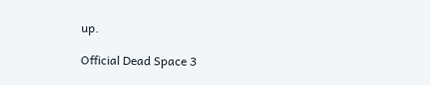up.

Official Dead Space 3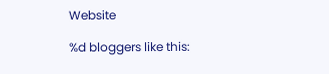Website

%d bloggers like this: